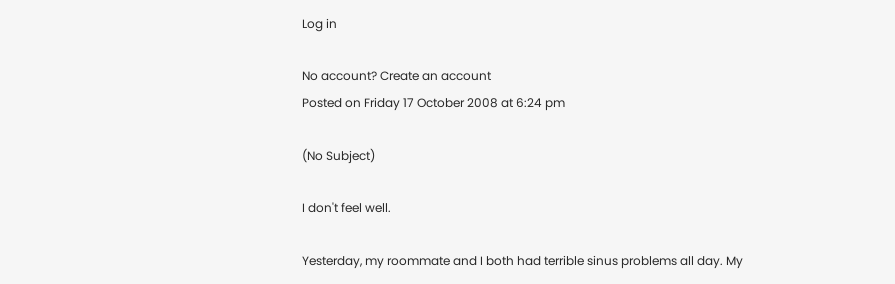Log in

No account? Create an account
Posted on Friday 17 October 2008 at 6:24 pm

(No Subject)

I don't feel well.

Yesterday, my roommate and I both had terrible sinus problems all day. My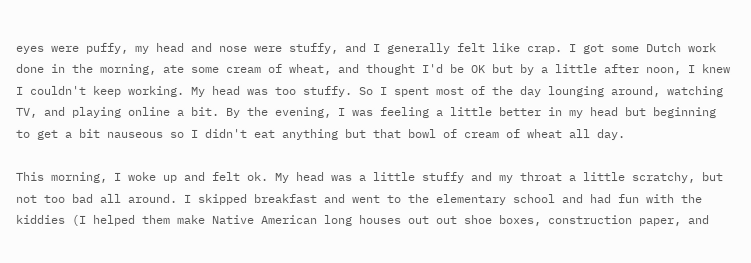eyes were puffy, my head and nose were stuffy, and I generally felt like crap. I got some Dutch work done in the morning, ate some cream of wheat, and thought I'd be OK but by a little after noon, I knew I couldn't keep working. My head was too stuffy. So I spent most of the day lounging around, watching TV, and playing online a bit. By the evening, I was feeling a little better in my head but beginning to get a bit nauseous so I didn't eat anything but that bowl of cream of wheat all day.

This morning, I woke up and felt ok. My head was a little stuffy and my throat a little scratchy, but not too bad all around. I skipped breakfast and went to the elementary school and had fun with the kiddies (I helped them make Native American long houses out out shoe boxes, construction paper, and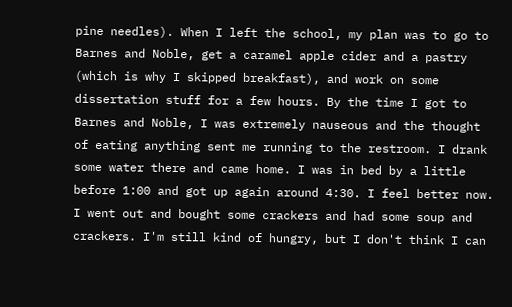pine needles). When I left the school, my plan was to go to Barnes and Noble, get a caramel apple cider and a pastry (which is why I skipped breakfast), and work on some dissertation stuff for a few hours. By the time I got to Barnes and Noble, I was extremely nauseous and the thought of eating anything sent me running to the restroom. I drank some water there and came home. I was in bed by a little before 1:00 and got up again around 4:30. I feel better now. I went out and bought some crackers and had some soup and crackers. I'm still kind of hungry, but I don't think I can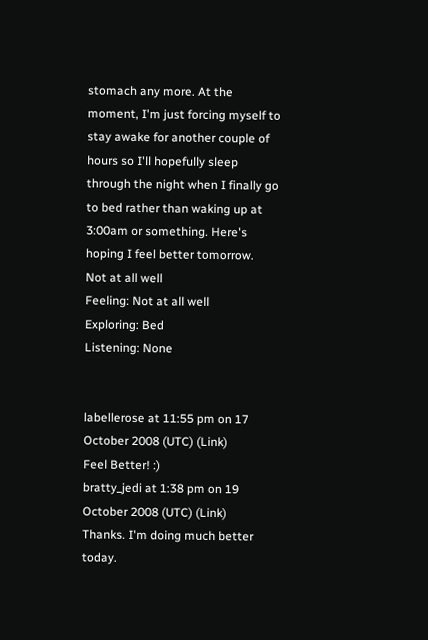stomach any more. At the moment, I'm just forcing myself to stay awake for another couple of hours so I'll hopefully sleep through the night when I finally go to bed rather than waking up at 3:00am or something. Here's hoping I feel better tomorrow.
Not at all well
Feeling: Not at all well
Exploring: Bed
Listening: None


labellerose at 11:55 pm on 17 October 2008 (UTC) (Link)
Feel Better! :)
bratty_jedi at 1:38 pm on 19 October 2008 (UTC) (Link)
Thanks. I'm doing much better today.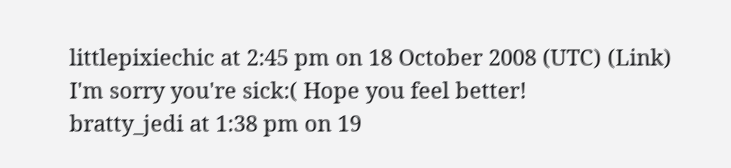littlepixiechic at 2:45 pm on 18 October 2008 (UTC) (Link)
I'm sorry you're sick:( Hope you feel better!
bratty_jedi at 1:38 pm on 19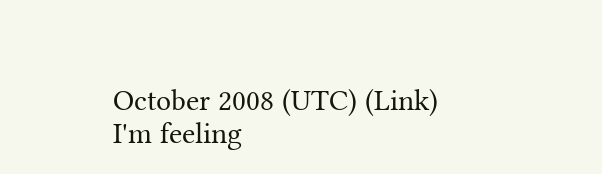October 2008 (UTC) (Link)
I'm feeling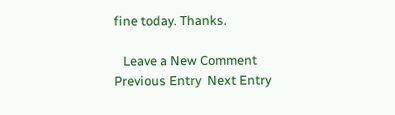fine today. Thanks.

   Leave a New Comment
Previous Entry  Next Entry